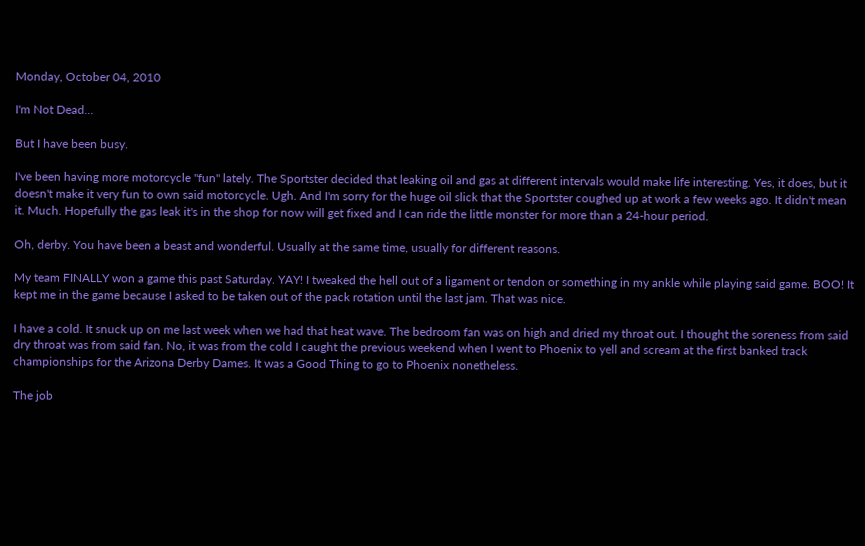Monday, October 04, 2010

I'm Not Dead...

But I have been busy.

I've been having more motorcycle "fun" lately. The Sportster decided that leaking oil and gas at different intervals would make life interesting. Yes, it does, but it doesn't make it very fun to own said motorcycle. Ugh. And I'm sorry for the huge oil slick that the Sportster coughed up at work a few weeks ago. It didn't mean it. Much. Hopefully the gas leak it's in the shop for now will get fixed and I can ride the little monster for more than a 24-hour period.

Oh, derby. You have been a beast and wonderful. Usually at the same time, usually for different reasons.

My team FINALLY won a game this past Saturday. YAY! I tweaked the hell out of a ligament or tendon or something in my ankle while playing said game. BOO! It kept me in the game because I asked to be taken out of the pack rotation until the last jam. That was nice.

I have a cold. It snuck up on me last week when we had that heat wave. The bedroom fan was on high and dried my throat out. I thought the soreness from said dry throat was from said fan. No, it was from the cold I caught the previous weekend when I went to Phoenix to yell and scream at the first banked track championships for the Arizona Derby Dames. It was a Good Thing to go to Phoenix nonetheless.

The job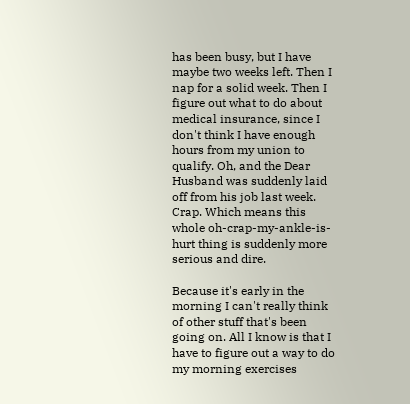has been busy, but I have maybe two weeks left. Then I nap for a solid week. Then I figure out what to do about medical insurance, since I don't think I have enough hours from my union to qualify. Oh, and the Dear Husband was suddenly laid off from his job last week. Crap. Which means this whole oh-crap-my-ankle-is-hurt thing is suddenly more serious and dire.

Because it's early in the morning I can't really think of other stuff that's been going on. All I know is that I have to figure out a way to do my morning exercises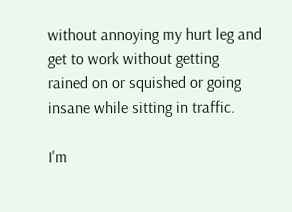without annoying my hurt leg and get to work without getting rained on or squished or going insane while sitting in traffic.

I'm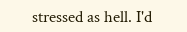stressed as hell. I'd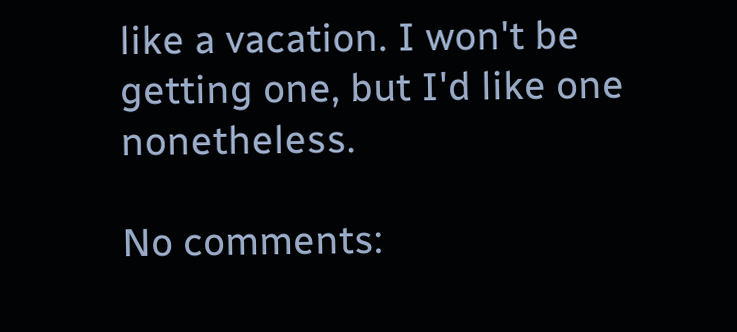like a vacation. I won't be getting one, but I'd like one nonetheless.

No comments: